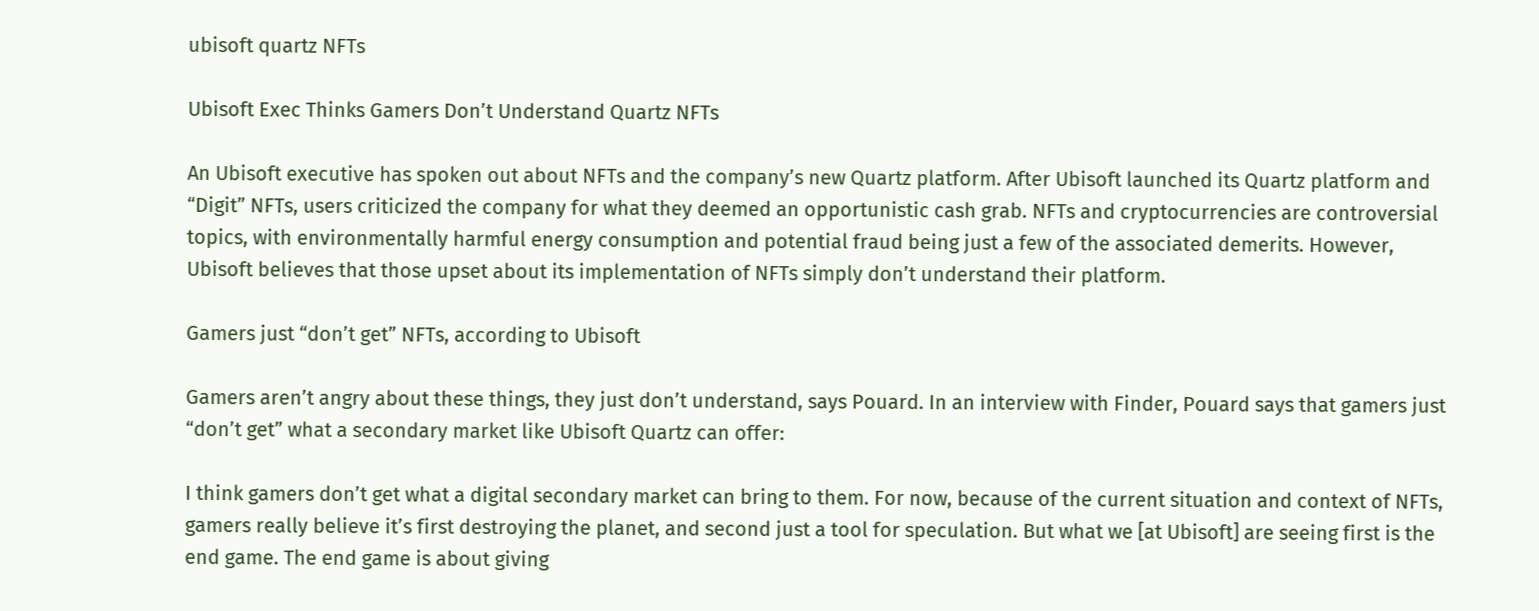ubisoft quartz NFTs

Ubisoft Exec Thinks Gamers Don’t Understand Quartz NFTs

An Ubisoft executive has spoken out about NFTs and the company’s new Quartz platform. After Ubisoft launched its Quartz platform and  “Digit” NFTs, users criticized the company for what they deemed an opportunistic cash grab. NFTs and cryptocurrencies are controversial topics, with environmentally harmful energy consumption and potential fraud being just a few of the associated demerits. However, Ubisoft believes that those upset about its implementation of NFTs simply don’t understand their platform.

Gamers just “don’t get” NFTs, according to Ubisoft

Gamers aren’t angry about these things, they just don’t understand, says Pouard. In an interview with Finder, Pouard says that gamers just “don’t get” what a secondary market like Ubisoft Quartz can offer:

I think gamers don’t get what a digital secondary market can bring to them. For now, because of the current situation and context of NFTs, gamers really believe it’s first destroying the planet, and second just a tool for speculation. But what we [at Ubisoft] are seeing first is the end game. The end game is about giving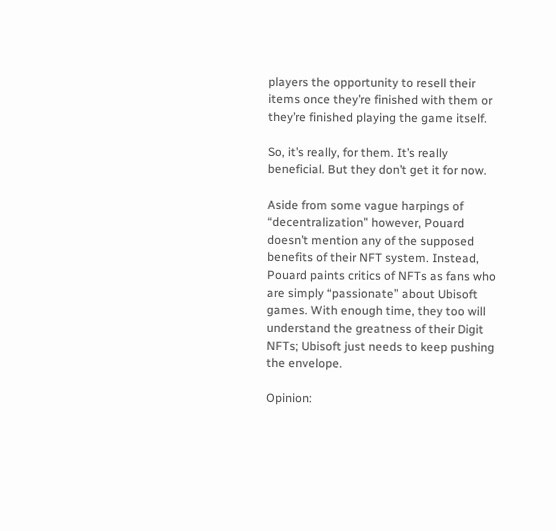players the opportunity to resell their items once they’re finished with them or they’re finished playing the game itself.

So, it’s really, for them. It’s really beneficial. But they don’t get it for now.

Aside from some vague harpings of “decentralization” however, Pouard doesn’t mention any of the supposed benefits of their NFT system. Instead, Pouard paints critics of NFTs as fans who are simply “passionate” about Ubisoft games. With enough time, they too will understand the greatness of their Digit NFTs; Ubisoft just needs to keep pushing the envelope.

Opinion: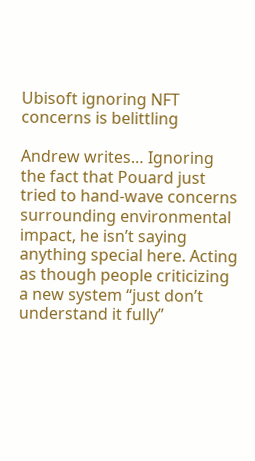Ubisoft ignoring NFT concerns is belittling

Andrew writes… Ignoring the fact that Pouard just tried to hand-wave concerns surrounding environmental impact, he isn’t saying anything special here. Acting as though people criticizing a new system “just don’t understand it fully”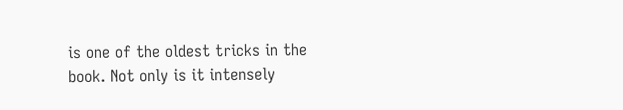is one of the oldest tricks in the book. Not only is it intensely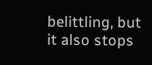belittling, but it also stops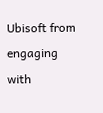Ubisoft from engaging with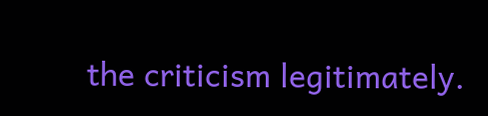the criticism legitimately.